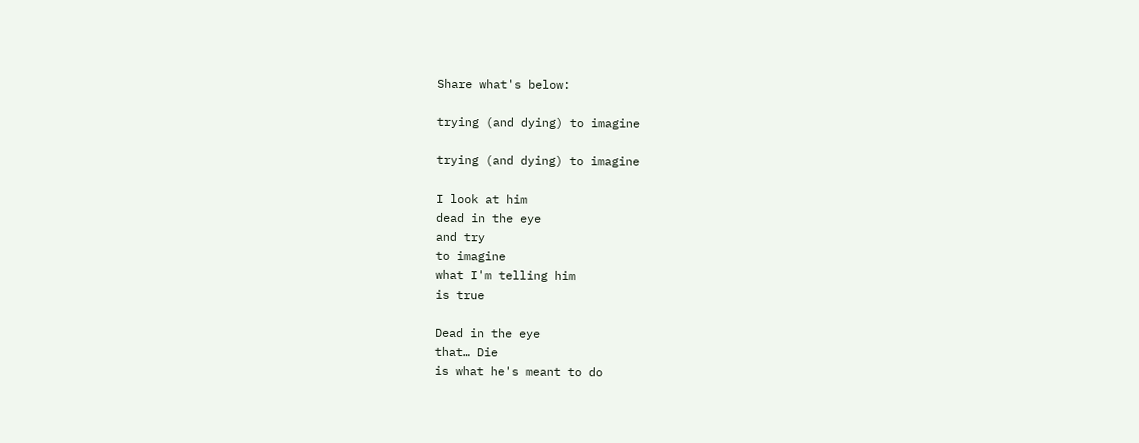Share what's below:

trying (and dying) to imagine

trying (and dying) to imagine

I look at him
dead in the eye
and try
to imagine
what I'm telling him
is true

Dead in the eye
that… Die
is what he's meant to do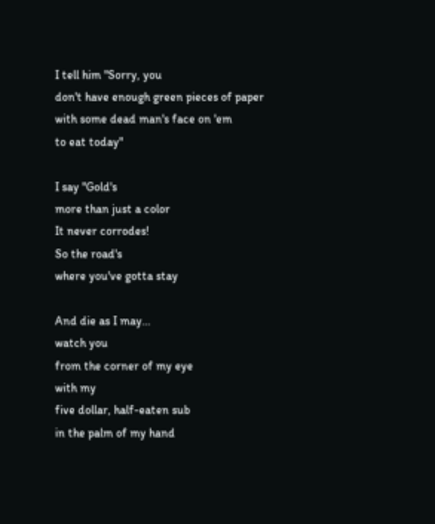I tell him "Sorry, you
don't have enough green pieces of paper
with some dead man's face on 'em
to eat today"

I say "Gold's
more than just a color
It never corrodes!
So the road's
where you've gotta stay

And die as I may…
watch you
from the corner of my eye
with my
five dollar, half-eaten sub
in the palm of my hand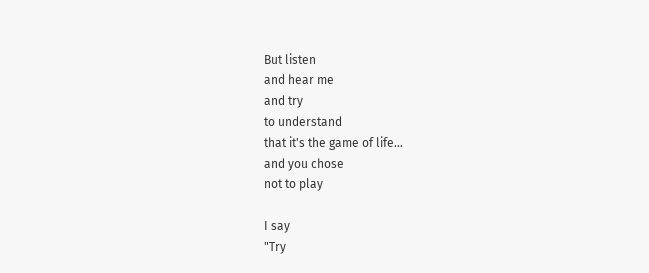But listen
and hear me
and try
to understand
that it's the game of life…
and you chose
not to play

I say
"Try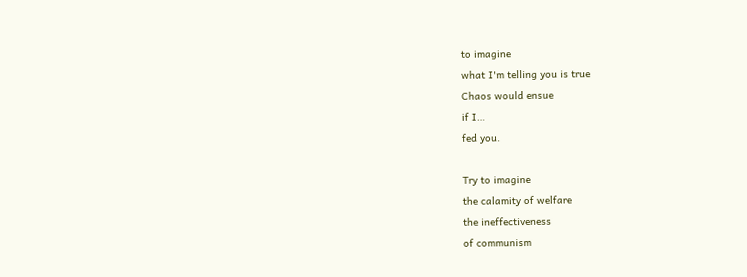to imagine
what I'm telling you is true
Chaos would ensue
if I…
fed you.

Try to imagine
the calamity of welfare
the ineffectiveness
of communism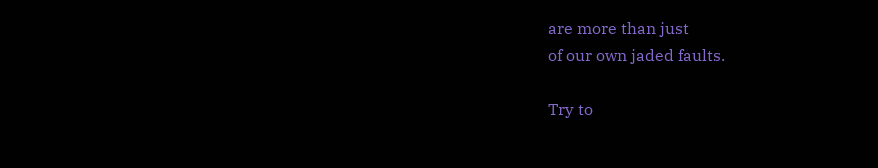are more than just
of our own jaded faults.

Try to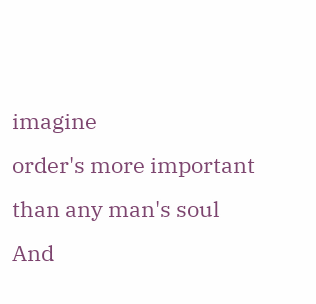imagine
order's more important
than any man's soul
And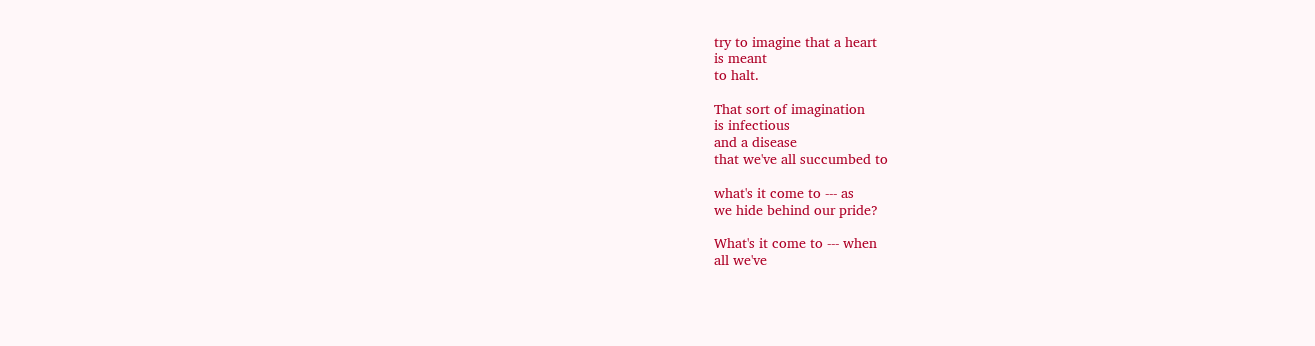try to imagine that a heart
is meant
to halt.

That sort of imagination
is infectious
and a disease
that we've all succumbed to

what's it come to --- as
we hide behind our pride?

What's it come to --- when
all we've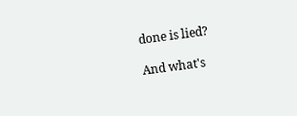done is lied?

And what's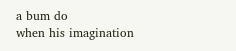a bum do
when his imagination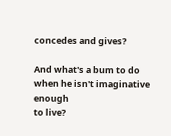concedes and gives?

And what's a bum to do
when he isn't imaginative enough
to live?